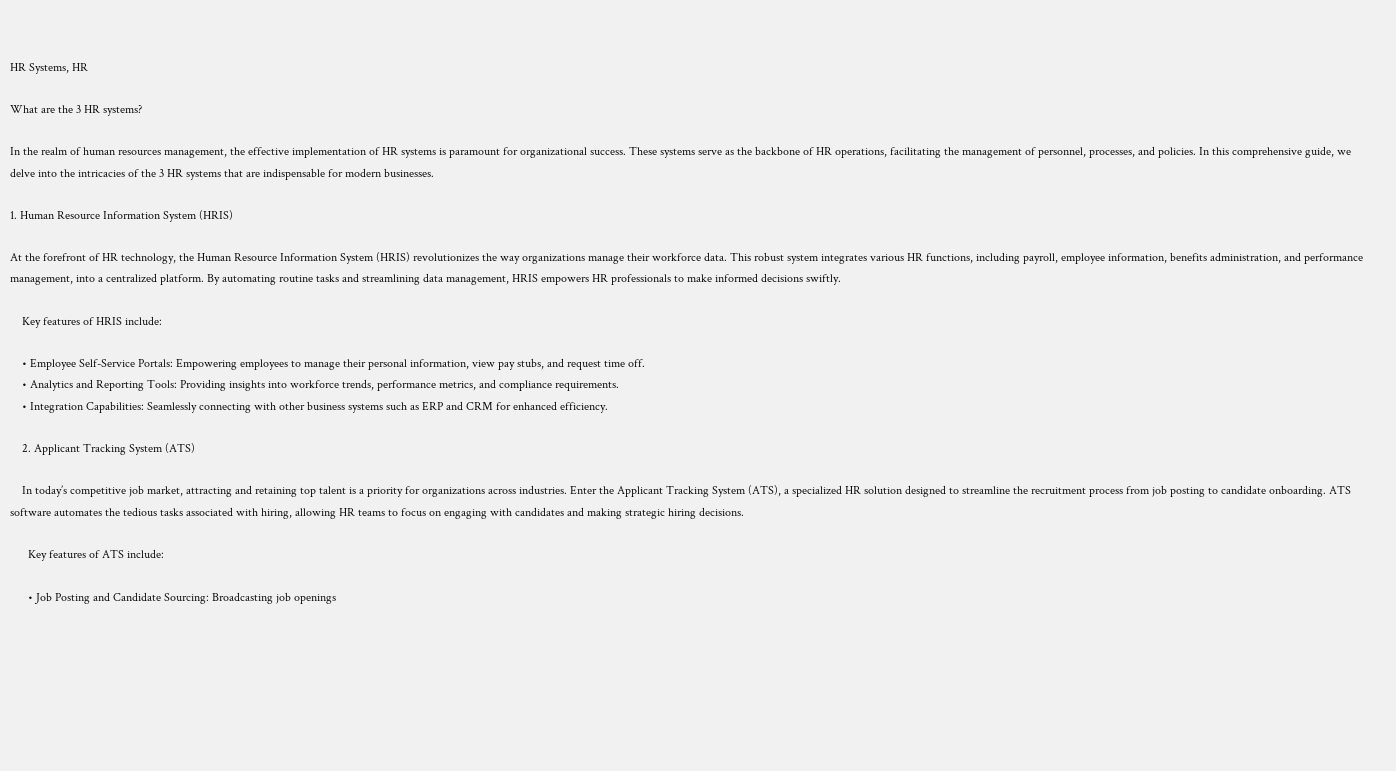HR Systems, HR

What are the 3 HR systems?

In the realm of human resources management, the effective implementation of HR systems is paramount for organizational success. These systems serve as the backbone of HR operations, facilitating the management of personnel, processes, and policies. In this comprehensive guide, we delve into the intricacies of the 3 HR systems that are indispensable for modern businesses.

1. Human Resource Information System (HRIS)

At the forefront of HR technology, the Human Resource Information System (HRIS) revolutionizes the way organizations manage their workforce data. This robust system integrates various HR functions, including payroll, employee information, benefits administration, and performance management, into a centralized platform. By automating routine tasks and streamlining data management, HRIS empowers HR professionals to make informed decisions swiftly.

    Key features of HRIS include:

    • Employee Self-Service Portals: Empowering employees to manage their personal information, view pay stubs, and request time off.
    • Analytics and Reporting Tools: Providing insights into workforce trends, performance metrics, and compliance requirements.
    • Integration Capabilities: Seamlessly connecting with other business systems such as ERP and CRM for enhanced efficiency.

    2. Applicant Tracking System (ATS)

    In today’s competitive job market, attracting and retaining top talent is a priority for organizations across industries. Enter the Applicant Tracking System (ATS), a specialized HR solution designed to streamline the recruitment process from job posting to candidate onboarding. ATS software automates the tedious tasks associated with hiring, allowing HR teams to focus on engaging with candidates and making strategic hiring decisions.

      Key features of ATS include:

      • Job Posting and Candidate Sourcing: Broadcasting job openings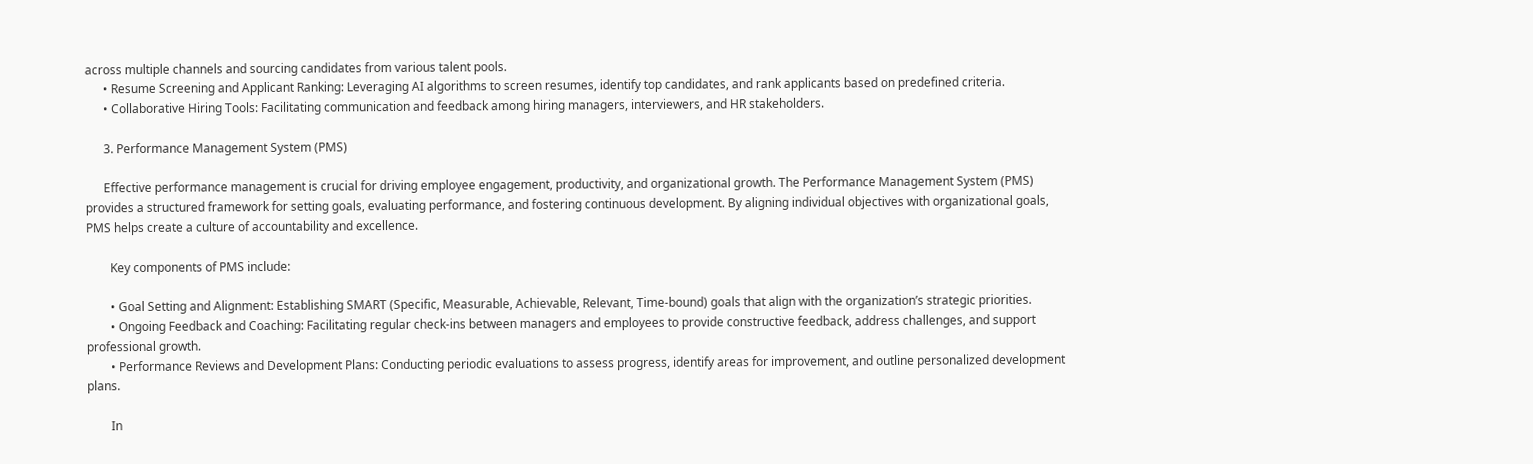across multiple channels and sourcing candidates from various talent pools.
      • Resume Screening and Applicant Ranking: Leveraging AI algorithms to screen resumes, identify top candidates, and rank applicants based on predefined criteria.
      • Collaborative Hiring Tools: Facilitating communication and feedback among hiring managers, interviewers, and HR stakeholders.

      3. Performance Management System (PMS)

      Effective performance management is crucial for driving employee engagement, productivity, and organizational growth. The Performance Management System (PMS) provides a structured framework for setting goals, evaluating performance, and fostering continuous development. By aligning individual objectives with organizational goals, PMS helps create a culture of accountability and excellence.

        Key components of PMS include:

        • Goal Setting and Alignment: Establishing SMART (Specific, Measurable, Achievable, Relevant, Time-bound) goals that align with the organization’s strategic priorities.
        • Ongoing Feedback and Coaching: Facilitating regular check-ins between managers and employees to provide constructive feedback, address challenges, and support professional growth.
        • Performance Reviews and Development Plans: Conducting periodic evaluations to assess progress, identify areas for improvement, and outline personalized development plans.

        In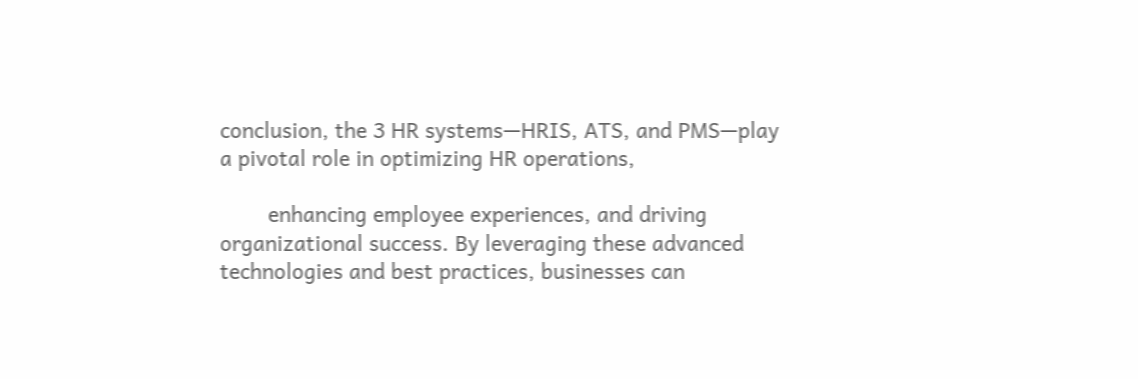conclusion, the 3 HR systems—HRIS, ATS, and PMS—play a pivotal role in optimizing HR operations,

        enhancing employee experiences, and driving organizational success. By leveraging these advanced technologies and best practices, businesses can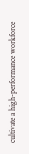cultivate a high-performance workforce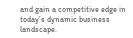and gain a competitive edge in today’s dynamic business landscape.